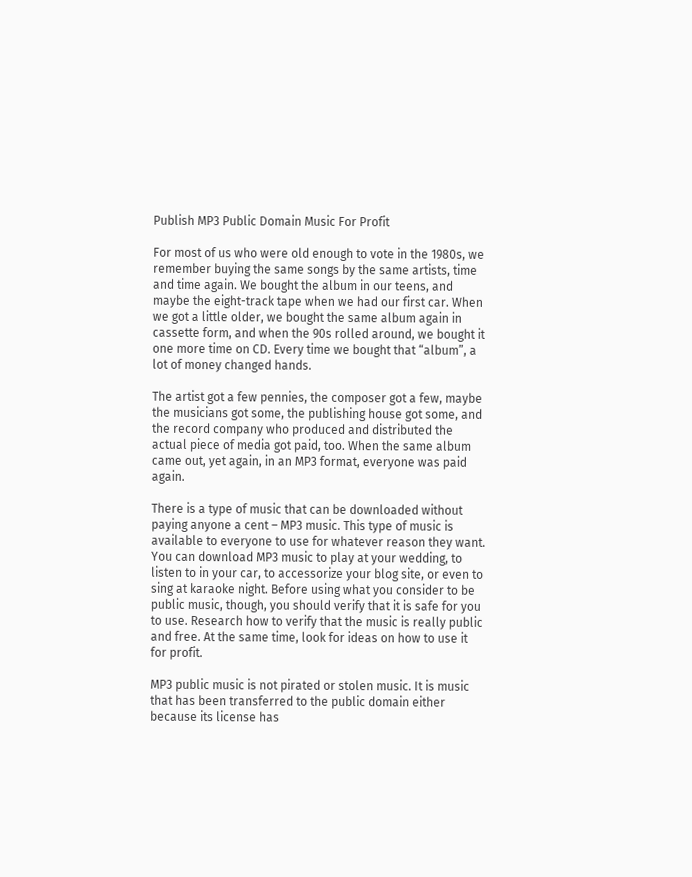Publish MP3 Public Domain Music For Profit

For most of us who were old enough to vote in the 1980s, we remember buying the same songs by the same artists, time and time again. We bought the album in our teens, and maybe the eight-track tape when we had our first car. When we got a little older, we bought the same album again in cassette form, and when the 90s rolled around, we bought it one more time on CD. Every time we bought that “album”, a lot of money changed hands.

The artist got a few pennies, the composer got a few, maybe the musicians got some, the publishing house got some, and the record company who produced and distributed the actual piece of media got paid, too. When the same album came out, yet again, in an MP3 format, everyone was paid again.

There is a type of music that can be downloaded without paying anyone a cent – MP3 music. This type of music is available to everyone to use for whatever reason they want. You can download MP3 music to play at your wedding, to listen to in your car, to accessorize your blog site, or even to sing at karaoke night. Before using what you consider to be public music, though, you should verify that it is safe for you to use. Research how to verify that the music is really public and free. At the same time, look for ideas on how to use it for profit.

MP3 public music is not pirated or stolen music. It is music that has been transferred to the public domain either because its license has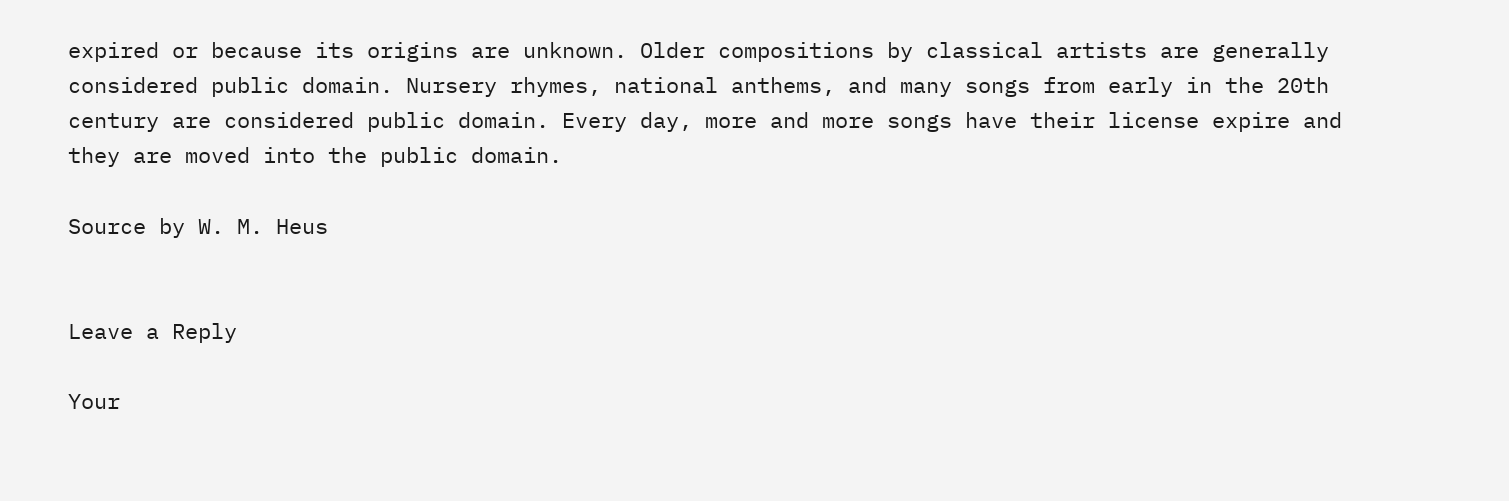expired or because its origins are unknown. Older compositions by classical artists are generally considered public domain. Nursery rhymes, national anthems, and many songs from early in the 20th century are considered public domain. Every day, more and more songs have their license expire and they are moved into the public domain.

Source by W. M. Heus


Leave a Reply

Your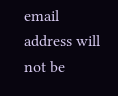email address will not be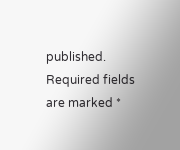published. Required fields are marked *